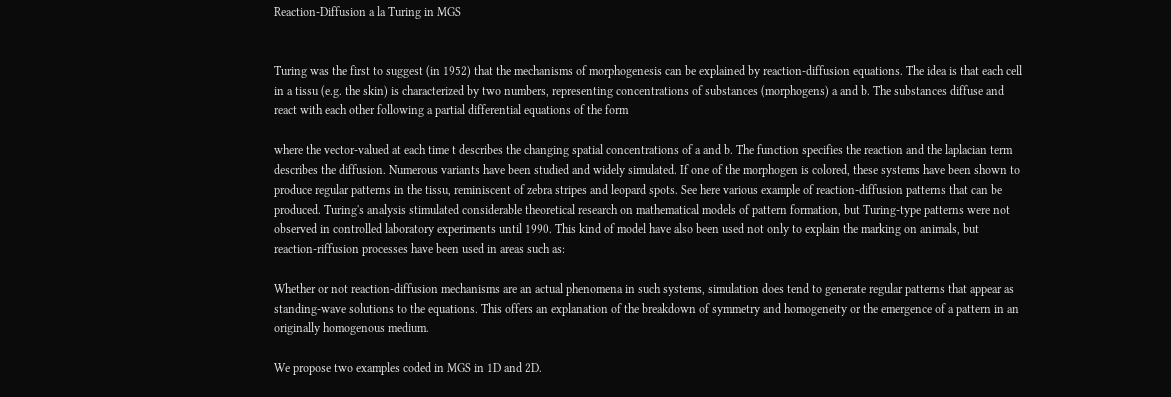Reaction-Diffusion a la Turing in MGS


Turing was the first to suggest (in 1952) that the mechanisms of morphogenesis can be explained by reaction-diffusion equations. The idea is that each cell in a tissu (e.g. the skin) is characterized by two numbers, representing concentrations of substances (morphogens) a and b. The substances diffuse and react with each other following a partial differential equations of the form

where the vector-valued at each time t describes the changing spatial concentrations of a and b. The function specifies the reaction and the laplacian term describes the diffusion. Numerous variants have been studied and widely simulated. If one of the morphogen is colored, these systems have been shown to produce regular patterns in the tissu, reminiscent of zebra stripes and leopard spots. See here various example of reaction-diffusion patterns that can be produced. Turing's analysis stimulated considerable theoretical research on mathematical models of pattern formation, but Turing-type patterns were not observed in controlled laboratory experiments until 1990. This kind of model have also been used not only to explain the marking on animals, but reaction-riffusion processes have been used in areas such as:

Whether or not reaction-diffusion mechanisms are an actual phenomena in such systems, simulation does tend to generate regular patterns that appear as standing-wave solutions to the equations. This offers an explanation of the breakdown of symmetry and homogeneity or the emergence of a pattern in an originally homogenous medium.

We propose two examples coded in MGS in 1D and 2D.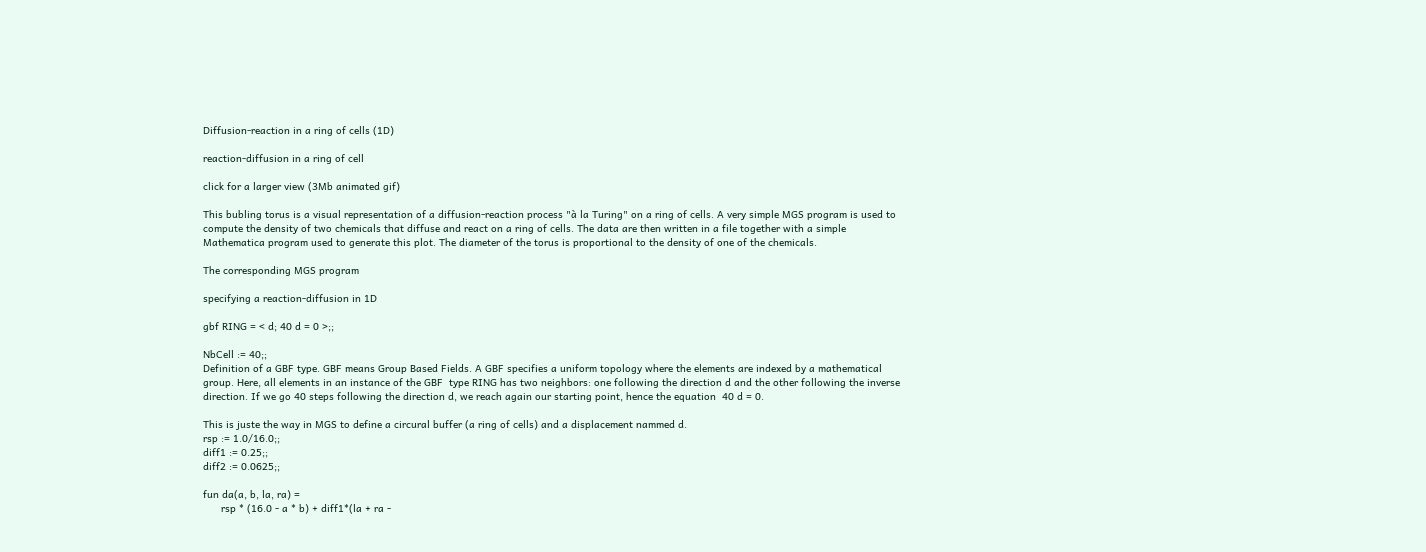Diffusion-reaction in a ring of cells (1D)

reaction-diffusion in a ring of cell

click for a larger view (3Mb animated gif)

This bubling torus is a visual representation of a diffusion-reaction process "à la Turing" on a ring of cells. A very simple MGS program is used to compute the density of two chemicals that diffuse and react on a ring of cells. The data are then written in a file together with a simple Mathematica program used to generate this plot. The diameter of the torus is proportional to the density of one of the chemicals.

The corresponding MGS program

specifying a reaction-diffusion in 1D

gbf RING = < d; 40 d = 0 >;;

NbCell := 40;;
Definition of a GBF type. GBF means Group Based Fields. A GBF specifies a uniform topology where the elements are indexed by a mathematical group. Here, all elements in an instance of the GBF  type RING has two neighbors: one following the direction d and the other following the inverse direction. If we go 40 steps following the direction d, we reach again our starting point, hence the equation  40 d = 0.

This is juste the way in MGS to define a circural buffer (a ring of cells) and a displacement nammed d.
rsp := 1.0/16.0;;
diff1 := 0.25;;
diff2 := 0.0625;;

fun da(a, b, la, ra) =
      rsp * (16.0 - a * b) + diff1*(la + ra -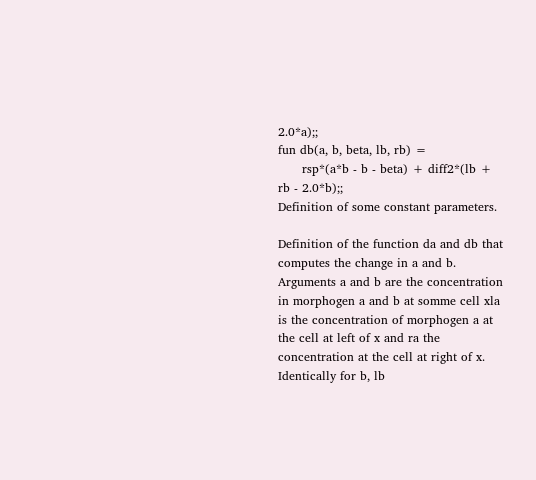2.0*a);;
fun db(a, b, beta, lb, rb) =
      rsp*(a*b - b - beta) + diff2*(lb + rb - 2.0*b);;
Definition of some constant parameters.

Definition of the function da and db that computes the change in a and b. Arguments a and b are the concentration in morphogen a and b at somme cell xla is the concentration of morphogen a at the cell at left of x and ra the concentration at the cell at right of x. Identically for b, lb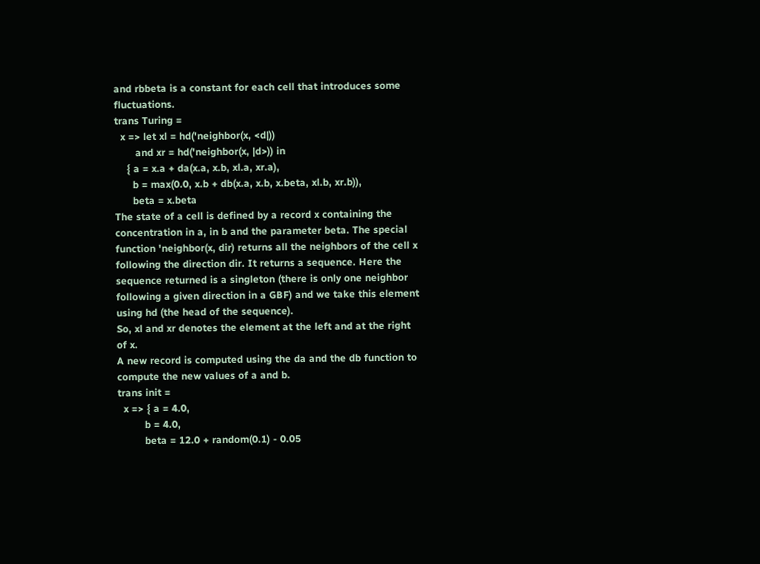and rbbeta is a constant for each cell that introduces some fluctuations.
trans Turing =
  x => let xl = hd('neighbor(x, <d|))
       and xr = hd('neighbor(x, |d>)) in
    { a = x.a + da(x.a, x.b, xl.a, xr.a),
      b = max(0.0, x.b + db(x.a, x.b, x.beta, xl.b, xr.b)),
      beta = x.beta
The state of a cell is defined by a record x containing the concentration in a, in b and the parameter beta. The special function 'neighbor(x, dir) returns all the neighbors of the cell x following the direction dir. It returns a sequence. Here the sequence returned is a singleton (there is only one neighbor following a given direction in a GBF) and we take this element using hd (the head of the sequence).
So, xl and xr denotes the element at the left and at the right of x.
A new record is computed using the da and the db function to compute the new values of a and b.
trans init =
  x => { a = 4.0,
         b = 4.0,
         beta = 12.0 + random(0.1) - 0.05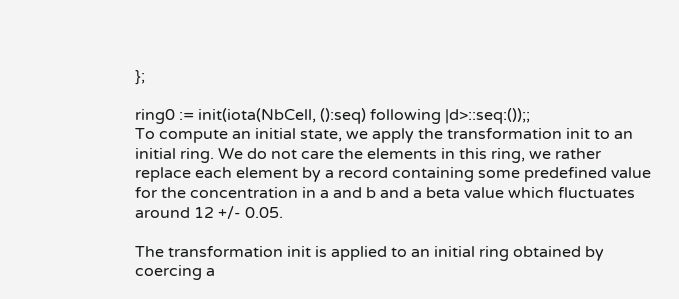};

ring0 := init(iota(NbCell, ():seq) following |d>::seq:());;
To compute an initial state, we apply the transformation init to an initial ring. We do not care the elements in this ring, we rather replace each element by a record containing some predefined value for the concentration in a and b and a beta value which fluctuates around 12 +/- 0.05.

The transformation init is applied to an initial ring obtained by coercing a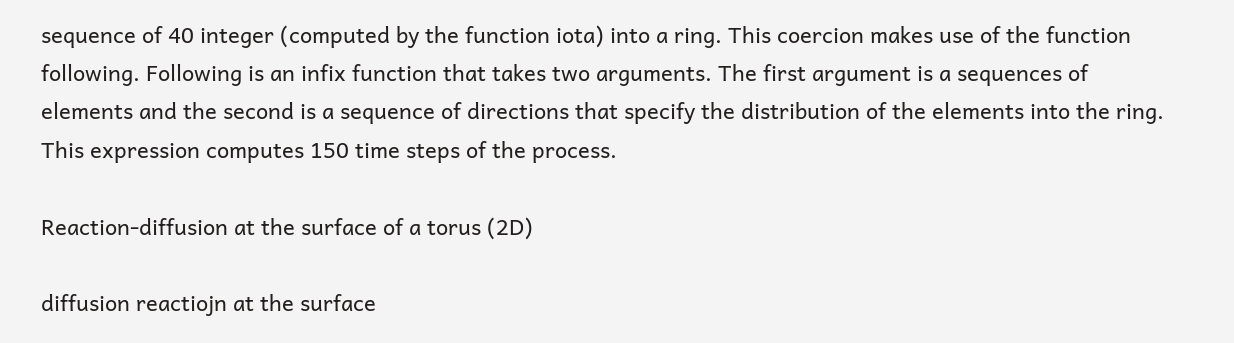sequence of 40 integer (computed by the function iota) into a ring. This coercion makes use of the function following. Following is an infix function that takes two arguments. The first argument is a sequences of elements and the second is a sequence of directions that specify the distribution of the elements into the ring.
This expression computes 150 time steps of the process.

Reaction-diffusion at the surface of a torus (2D)

diffusion reactiojn at the surface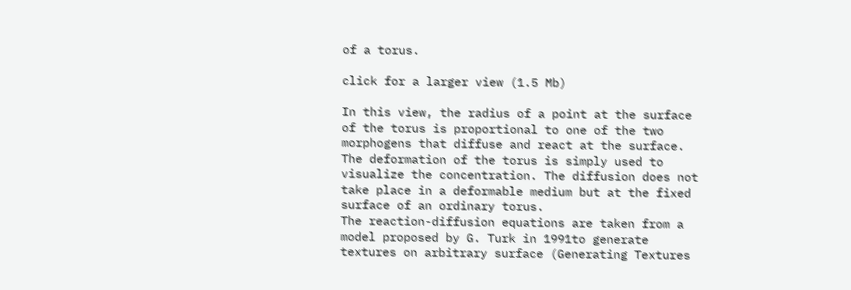of a torus.

click for a larger view (1.5 Mb)

In this view, the radius of a point at the surface of the torus is proportional to one of the two morphogens that diffuse and react at the surface. The deformation of the torus is simply used to visualize the concentration. The diffusion does not take place in a deformable medium but at the fixed surface of an ordinary torus.
The reaction-diffusion equations are taken from a model proposed by G. Turk in 1991to generate textures on arbitrary surface (Generating Textures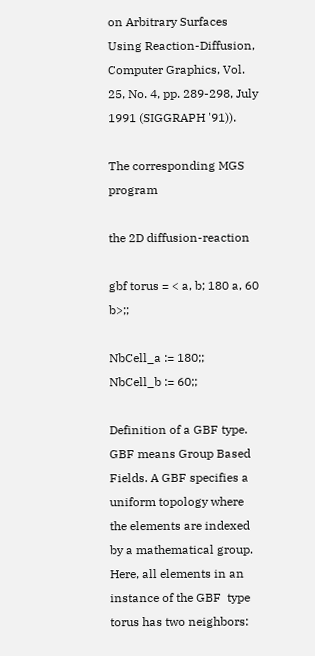on Arbitrary Surfaces Using Reaction-Diffusion,  Computer Graphics, Vol. 25, No. 4, pp. 289-298, July 1991 (SIGGRAPH '91)).

The corresponding MGS program

the 2D diffusion-reaction

gbf torus = < a, b; 180 a, 60 b>;;

NbCell_a := 180;;
NbCell_b := 60;;

Definition of a GBF type. GBF means Group Based Fields. A GBF specifies a uniform topology where the elements are indexed by a mathematical group. Here, all elements in an instance of the GBF  type torus has two neighbors: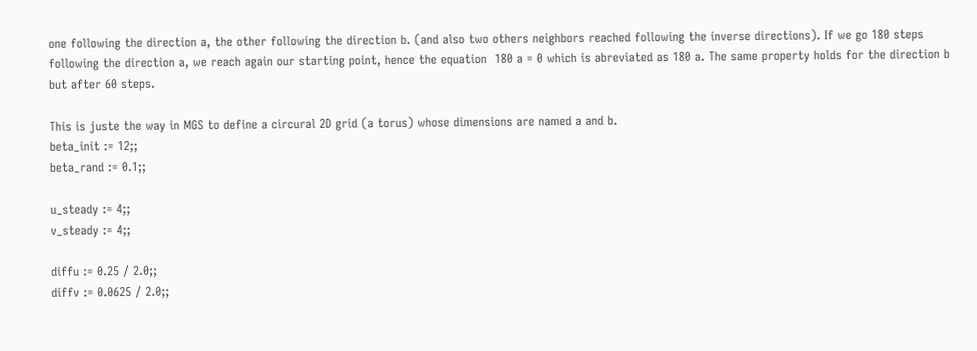one following the direction a, the other following the direction b. (and also two others neighbors reached following the inverse directions). If we go 180 steps following the direction a, we reach again our starting point, hence the equation  180 a = 0 which is abreviated as 180 a. The same property holds for the direction b but after 60 steps.

This is juste the way in MGS to define a circural 2D grid (a torus) whose dimensions are named a and b.
beta_init := 12;;
beta_rand := 0.1;;

u_steady := 4;;
v_steady := 4;;

diffu := 0.25 / 2.0;;
diffv := 0.0625 / 2.0;;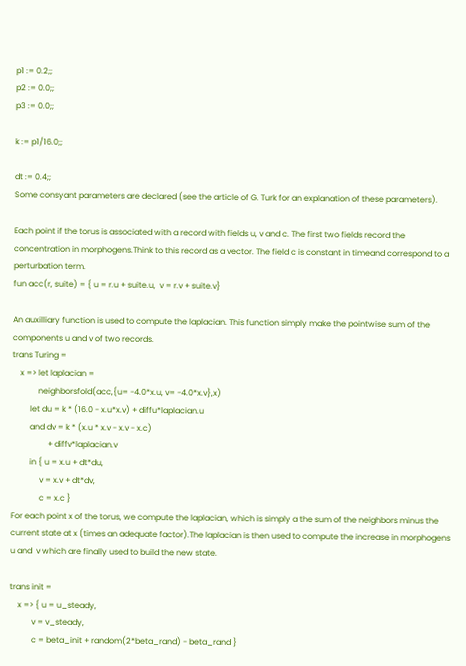p1 := 0.2;;
p2 := 0.0;;
p3 := 0.0;;

k := p1/16.0;;

dt := 0.4;;
Some consyant parameters are declared (see the article of G. Turk for an explanation of these parameters).

Each point if the torus is associated with a record with fields u, v and c. The first two fields record the concentration in morphogens.Think to this record as a vector. The field c is constant in timeand correspond to a perturbation term.
fun acc(r, suite) = { u = r.u + suite.u,  v = r.v + suite.v}

An auxilliary function is used to compute the laplacian. This function simply make the pointwise sum of the components u and v of two records.
trans Turing =
    x => let laplacian =
             neighborsfold(acc,{u= -4.0*x.u, v= -4.0*x.v},x)
         let du = k * (16.0 - x.u*x.v) + diffu*laplacian.u
         and dv = k * (x.u * x.v - x.v - x.c)
                  + diffv*laplacian.v
         in { u = x.u + dt*du,
              v = x.v + dt*dv,
              c = x.c }
For each point x of the torus, we compute the laplacian, which is simply a the sum of the neighbors minus the current state at x (times an adequate factor).The laplacian is then used to compute the increase in morphogens u and  v which are finally used to build the new state.

trans init =
    x => { u = u_steady,
           v = v_steady,
           c = beta_init + random(2*beta_rand) - beta_rand }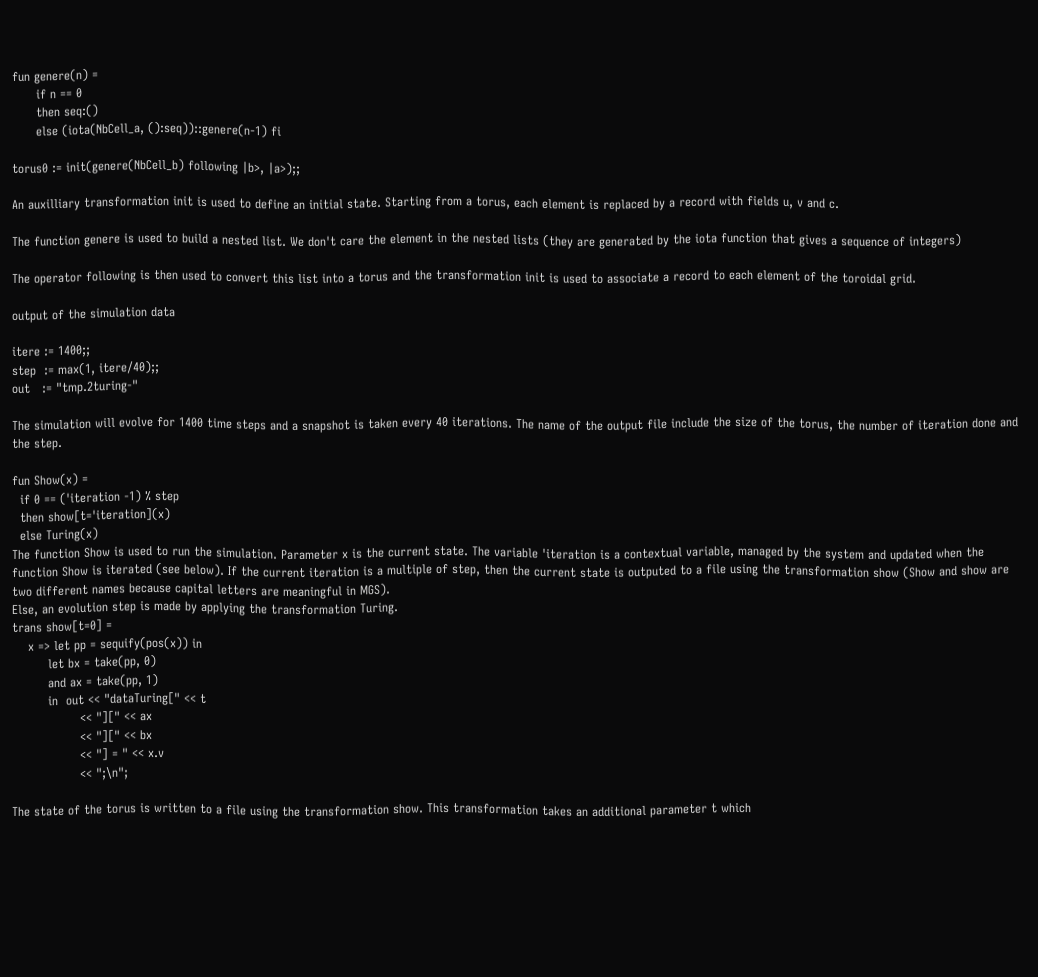fun genere(n) =
      if n == 0
      then seq:()
      else (iota(NbCell_a, ():seq))::genere(n-1) fi

torus0 := init(genere(NbCell_b) following |b>, |a>);;

An auxilliary transformation init is used to define an initial state. Starting from a torus, each element is replaced by a record with fields u, v and c.

The function genere is used to build a nested list. We don't care the element in the nested lists (they are generated by the iota function that gives a sequence of integers)

The operator following is then used to convert this list into a torus and the transformation init is used to associate a record to each element of the toroidal grid.

output of the simulation data

itere := 1400;;
step  := max(1, itere/40);;
out   := "tmp.2turing-"

The simulation will evolve for 1400 time steps and a snapshot is taken every 40 iterations. The name of the output file include the size of the torus, the number of iteration done and the step.

fun Show(x) =
  if 0 == ('iteration -1) % step
  then show[t='iteration](x)
  else Turing(x)
The function Show is used to run the simulation. Parameter x is the current state. The variable 'iteration is a contextual variable, managed by the system and updated when the function Show is iterated (see below). If the current iteration is a multiple of step, then the current state is outputed to a file using the transformation show (Show and show are two different names because capital letters are meaningful in MGS).
Else, an evolution step is made by applying the transformation Turing.
trans show[t=0] =
    x => let pp = sequify(pos(x)) in
         let bx = take(pp, 0)
         and ax = take(pp, 1)
         in  out << "dataTuring[" << t
                 << "][" << ax
                 << "][" << bx
                 << "] = " << x.v
                 << ";\n";

The state of the torus is written to a file using the transformation show. This transformation takes an additional parameter t which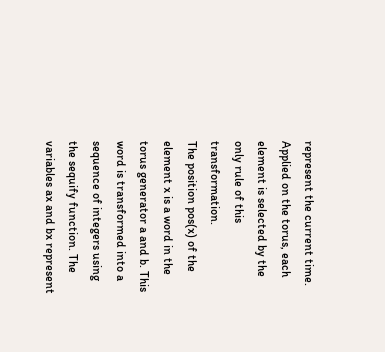represent the current time. Applied on the torus, each element is selected by the only rule of this transformation.
The position pos(x) of the element x is a word in the torus generator a and b. This word is transformed into a sequence of integers using the sequify function. The variables ax and bx represent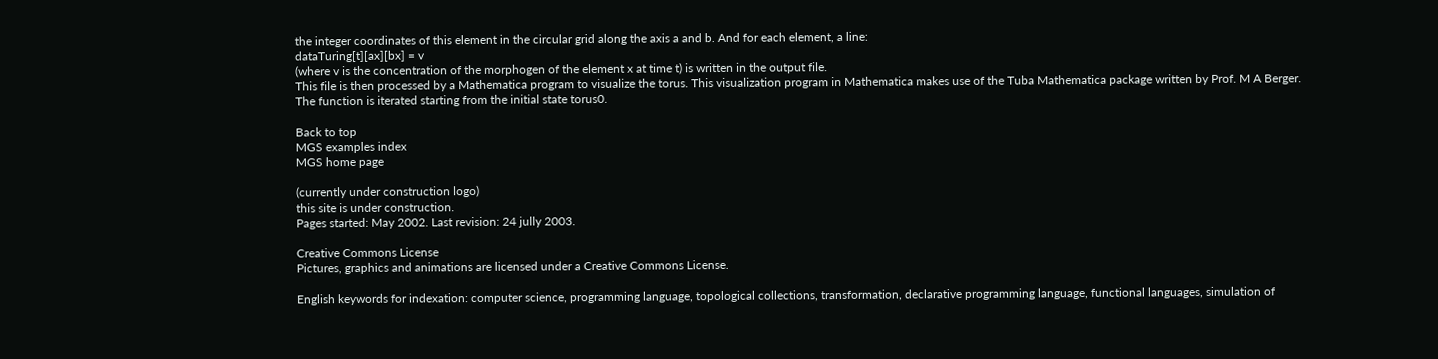the integer coordinates of this element in the circular grid along the axis a and b. And for each element, a line:
dataTuring[t][ax][bx] = v
(where v is the concentration of the morphogen of the element x at time t) is written in the output file.
This file is then processed by a Mathematica program to visualize the torus. This visualization program in Mathematica makes use of the Tuba Mathematica package written by Prof. M A Berger.
The function is iterated starting from the initial state torus0.

Back to top
MGS examples index
MGS home page

(currently under construction logo)
this site is under construction.
Pages started: May 2002. Last revision: 24 jully 2003.

Creative Commons License
Pictures, graphics and animations are licensed under a Creative Commons License.

English keywords for indexation: computer science, programming language, topological collections, transformation, declarative programming language, functional languages, simulation of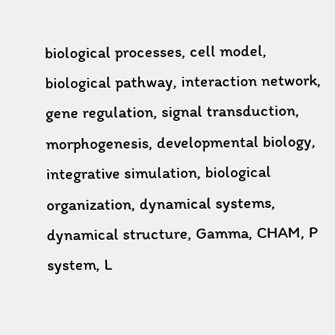biological processes, cell model, biological pathway, interaction network, gene regulation, signal transduction, morphogenesis, developmental biology, integrative simulation, biological organization, dynamical systems, dynamical structure, Gamma, CHAM, P system, L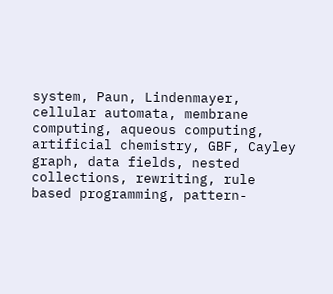system, Paun, Lindenmayer, cellular automata, membrane computing, aqueous computing, artificial chemistry, GBF, Cayley graph, data fields, nested collections, rewriting, rule based programming, pattern-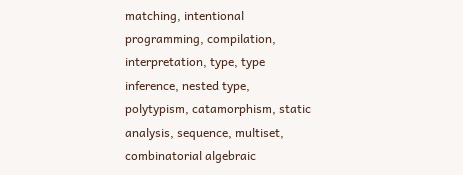matching, intentional programming, compilation, interpretation, type, type inference, nested type, polytypism, catamorphism, static analysis, sequence, multiset, combinatorial algebraic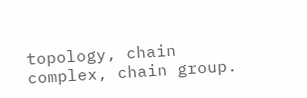topology, chain complex, chain group.